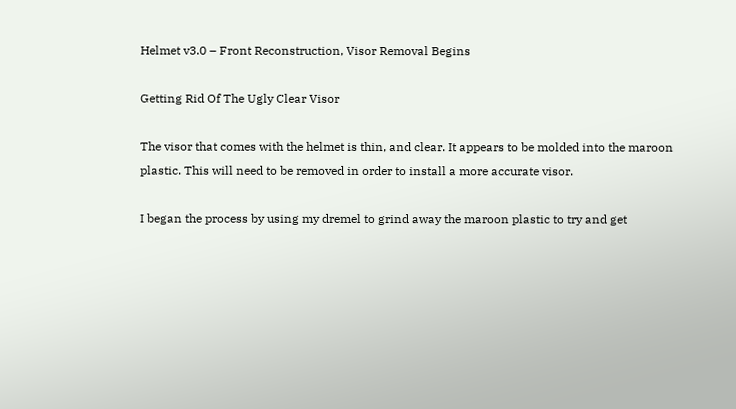Helmet v3.0 – Front Reconstruction, Visor Removal Begins

Getting Rid Of The Ugly Clear Visor

The visor that comes with the helmet is thin, and clear. It appears to be molded into the maroon plastic. This will need to be removed in order to install a more accurate visor.

I began the process by using my dremel to grind away the maroon plastic to try and get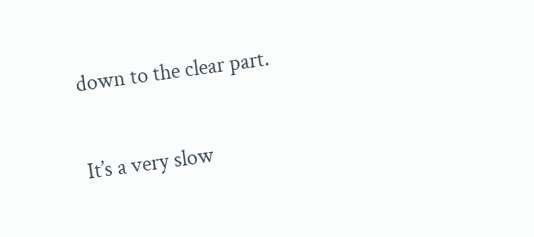down to the clear part.

It’s a very slow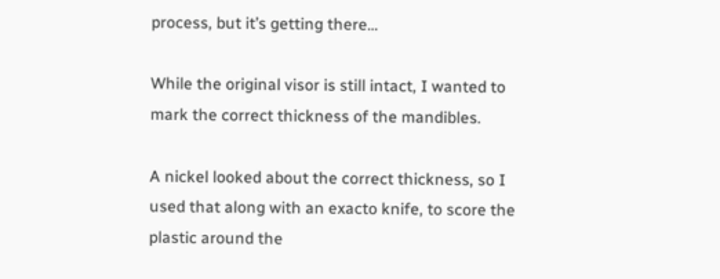process, but it’s getting there…

While the original visor is still intact, I wanted to mark the correct thickness of the mandibles.

A nickel looked about the correct thickness, so I used that along with an exacto knife, to score the plastic around the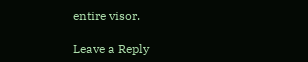entire visor.

Leave a Reply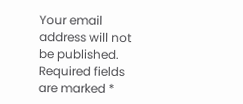Your email address will not be published. Required fields are marked *